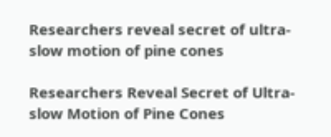Researchers reveal secret of ultra-slow motion of pine cones

Researchers Reveal Secret of Ultra-slow Motion of Pine Cones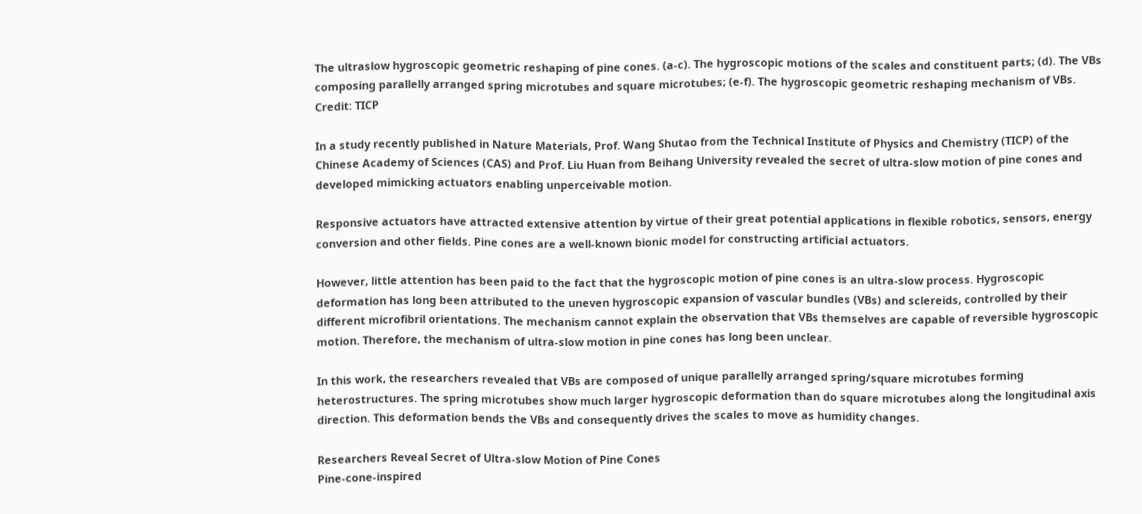The ultraslow hygroscopic geometric reshaping of pine cones. (a-c). The hygroscopic motions of the scales and constituent parts; (d). The VBs composing parallelly arranged spring microtubes and square microtubes; (e-f). The hygroscopic geometric reshaping mechanism of VBs. Credit: TICP

In a study recently published in Nature Materials, Prof. Wang Shutao from the Technical Institute of Physics and Chemistry (TICP) of the Chinese Academy of Sciences (CAS) and Prof. Liu Huan from Beihang University revealed the secret of ultra-slow motion of pine cones and developed mimicking actuators enabling unperceivable motion.

Responsive actuators have attracted extensive attention by virtue of their great potential applications in flexible robotics, sensors, energy conversion and other fields. Pine cones are a well-known bionic model for constructing artificial actuators.

However, little attention has been paid to the fact that the hygroscopic motion of pine cones is an ultra-slow process. Hygroscopic deformation has long been attributed to the uneven hygroscopic expansion of vascular bundles (VBs) and sclereids, controlled by their different microfibril orientations. The mechanism cannot explain the observation that VBs themselves are capable of reversible hygroscopic motion. Therefore, the mechanism of ultra-slow motion in pine cones has long been unclear.

In this work, the researchers revealed that VBs are composed of unique parallelly arranged spring/square microtubes forming heterostructures. The spring microtubes show much larger hygroscopic deformation than do square microtubes along the longitudinal axis direction. This deformation bends the VBs and consequently drives the scales to move as humidity changes.

Researchers Reveal Secret of Ultra-slow Motion of Pine Cones
Pine-cone-inspired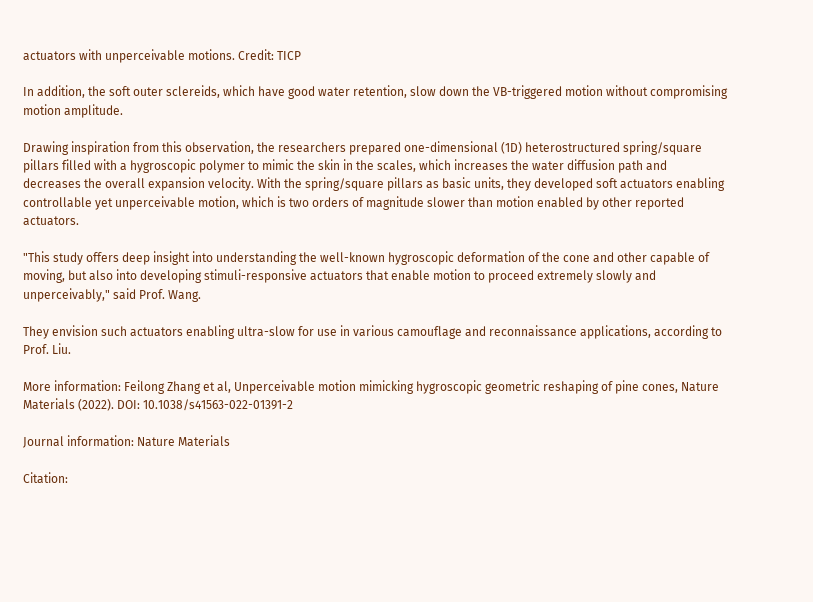actuators with unperceivable motions. Credit: TICP

In addition, the soft outer sclereids, which have good water retention, slow down the VB-triggered motion without compromising motion amplitude.

Drawing inspiration from this observation, the researchers prepared one-dimensional (1D) heterostructured spring/square pillars filled with a hygroscopic polymer to mimic the skin in the scales, which increases the water diffusion path and decreases the overall expansion velocity. With the spring/square pillars as basic units, they developed soft actuators enabling controllable yet unperceivable motion, which is two orders of magnitude slower than motion enabled by other reported actuators.

"This study offers deep insight into understanding the well-known hygroscopic deformation of the cone and other capable of moving, but also into developing stimuli-responsive actuators that enable motion to proceed extremely slowly and unperceivably," said Prof. Wang.

They envision such actuators enabling ultra-slow for use in various camouflage and reconnaissance applications, according to Prof. Liu.

More information: Feilong Zhang et al, Unperceivable motion mimicking hygroscopic geometric reshaping of pine cones, Nature Materials (2022). DOI: 10.1038/s41563-022-01391-2

Journal information: Nature Materials

Citation: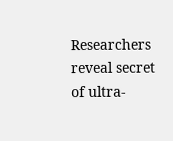Researchers reveal secret of ultra-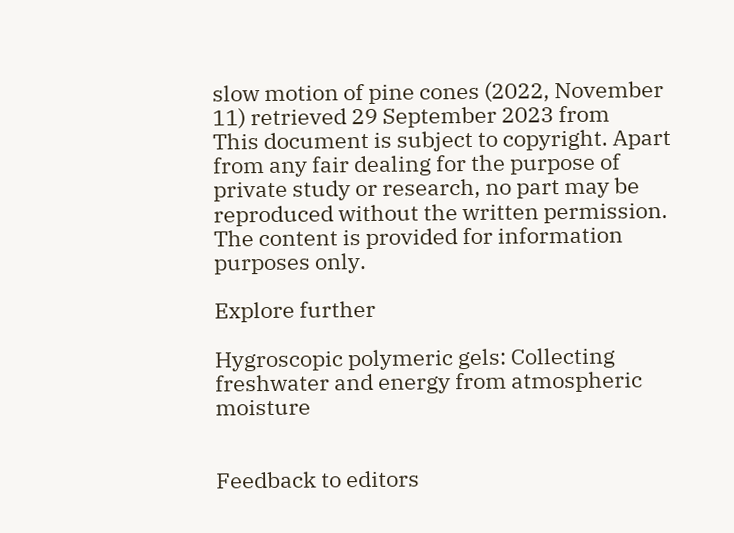slow motion of pine cones (2022, November 11) retrieved 29 September 2023 from
This document is subject to copyright. Apart from any fair dealing for the purpose of private study or research, no part may be reproduced without the written permission. The content is provided for information purposes only.

Explore further

Hygroscopic polymeric gels: Collecting freshwater and energy from atmospheric moisture


Feedback to editors